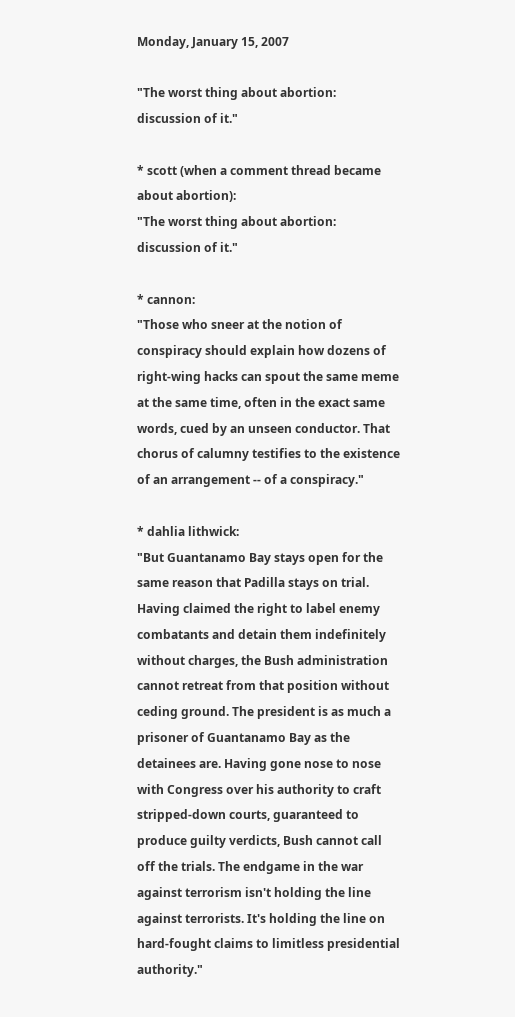Monday, January 15, 2007

"The worst thing about abortion: discussion of it."

* scott (when a comment thread became about abortion):
"The worst thing about abortion: discussion of it."

* cannon:
"Those who sneer at the notion of conspiracy should explain how dozens of right-wing hacks can spout the same meme at the same time, often in the exact same words, cued by an unseen conductor. That chorus of calumny testifies to the existence of an arrangement -- of a conspiracy."

* dahlia lithwick:
"But Guantanamo Bay stays open for the same reason that Padilla stays on trial. Having claimed the right to label enemy combatants and detain them indefinitely without charges, the Bush administration cannot retreat from that position without ceding ground. The president is as much a prisoner of Guantanamo Bay as the detainees are. Having gone nose to nose with Congress over his authority to craft stripped-down courts, guaranteed to produce guilty verdicts, Bush cannot call off the trials. The endgame in the war against terrorism isn't holding the line against terrorists. It's holding the line on hard-fought claims to limitless presidential authority."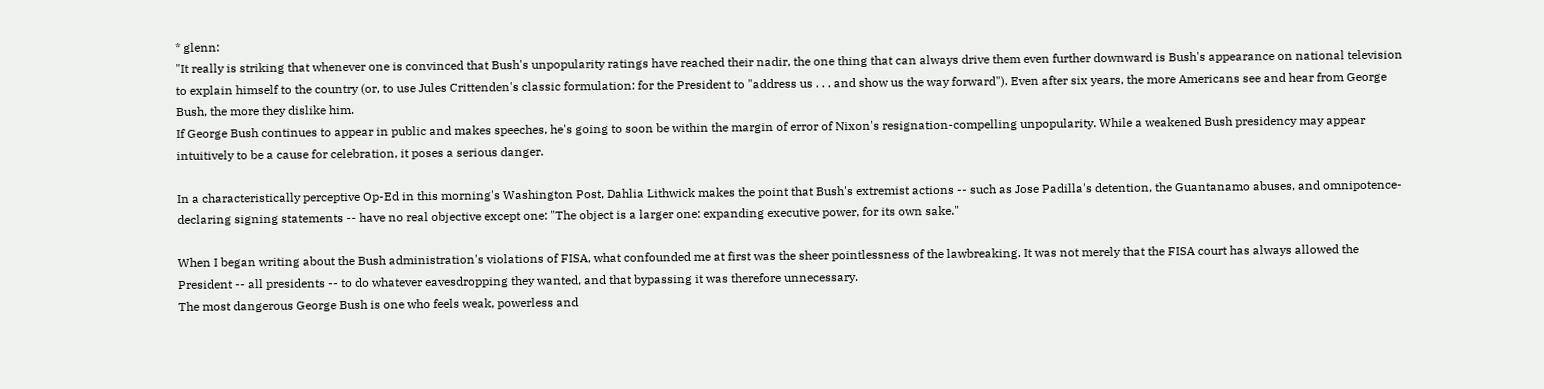* glenn:
"It really is striking that whenever one is convinced that Bush's unpopularity ratings have reached their nadir, the one thing that can always drive them even further downward is Bush's appearance on national television to explain himself to the country (or, to use Jules Crittenden's classic formulation: for the President to "address us . . . and show us the way forward"). Even after six years, the more Americans see and hear from George Bush, the more they dislike him.
If George Bush continues to appear in public and makes speeches, he's going to soon be within the margin of error of Nixon's resignation-compelling unpopularity. While a weakened Bush presidency may appear intuitively to be a cause for celebration, it poses a serious danger.

In a characteristically perceptive Op-Ed in this morning's Washington Post, Dahlia Lithwick makes the point that Bush's extremist actions -- such as Jose Padilla's detention, the Guantanamo abuses, and omnipotence-declaring signing statements -- have no real objective except one: "The object is a larger one: expanding executive power, for its own sake."

When I began writing about the Bush administration's violations of FISA, what confounded me at first was the sheer pointlessness of the lawbreaking. It was not merely that the FISA court has always allowed the President -- all presidents -- to do whatever eavesdropping they wanted, and that bypassing it was therefore unnecessary.
The most dangerous George Bush is one who feels weak, powerless and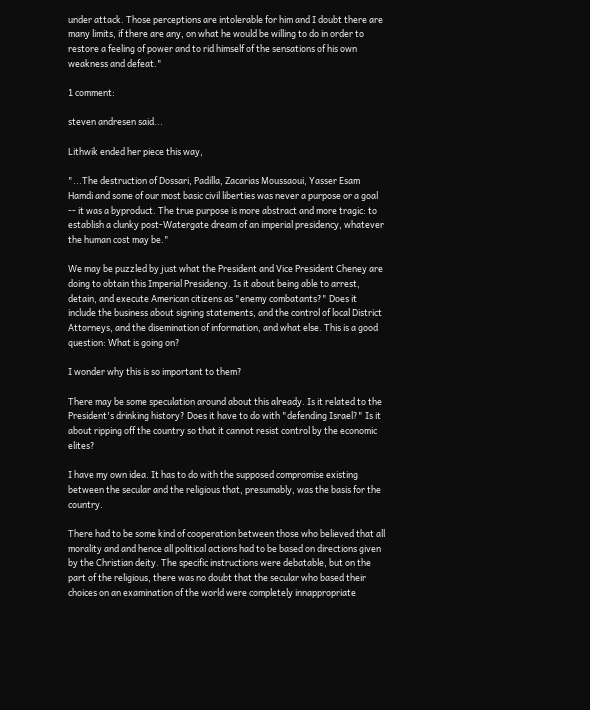under attack. Those perceptions are intolerable for him and I doubt there are many limits, if there are any, on what he would be willing to do in order to restore a feeling of power and to rid himself of the sensations of his own weakness and defeat."

1 comment:

steven andresen said...

Lithwik ended her piece this way,

"...The destruction of Dossari, Padilla, Zacarias Moussaoui, Yasser Esam Hamdi and some of our most basic civil liberties was never a purpose or a goal -- it was a byproduct. The true purpose is more abstract and more tragic: to establish a clunky post-Watergate dream of an imperial presidency, whatever the human cost may be."

We may be puzzled by just what the President and Vice President Cheney are doing to obtain this Imperial Presidency. Is it about being able to arrest, detain, and execute American citizens as "enemy combatants?" Does it include the business about signing statements, and the control of local District Attorneys, and the disemination of information, and what else. This is a good question: What is going on?

I wonder why this is so important to them?

There may be some speculation around about this already. Is it related to the President's drinking history? Does it have to do with "defending Israel?" Is it about ripping off the country so that it cannot resist control by the economic elites?

I have my own idea. It has to do with the supposed compromise existing between the secular and the religious that, presumably, was the basis for the country.

There had to be some kind of cooperation between those who believed that all morality and and hence all political actions had to be based on directions given by the Christian deity. The specific instructions were debatable, but on the part of the religious, there was no doubt that the secular who based their choices on an examination of the world were completely innappropriate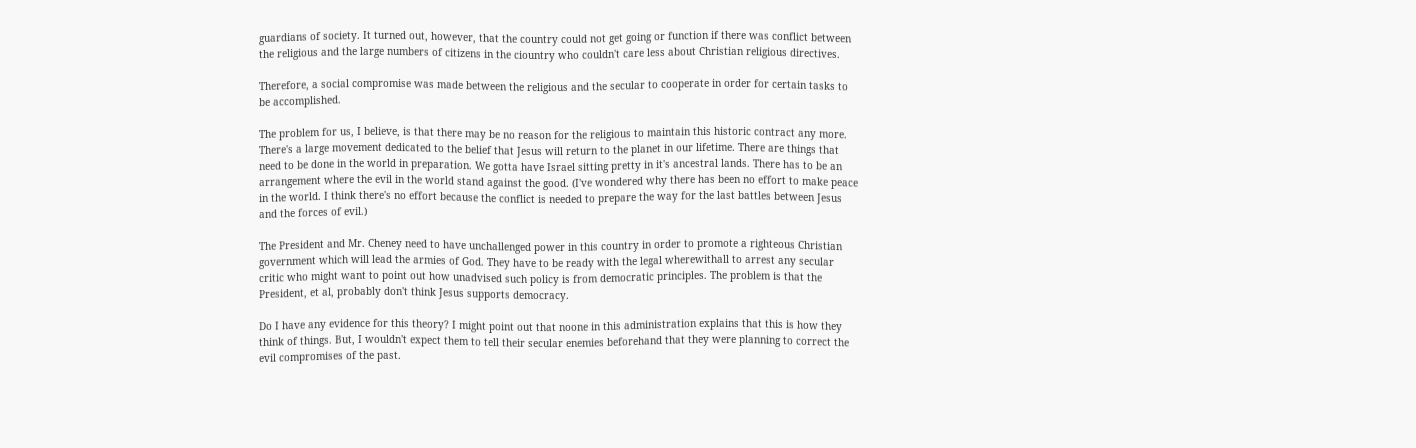guardians of society. It turned out, however, that the country could not get going or function if there was conflict between the religious and the large numbers of citizens in the ciountry who couldn't care less about Christian religious directives.

Therefore, a social compromise was made between the religious and the secular to cooperate in order for certain tasks to be accomplished.

The problem for us, I believe, is that there may be no reason for the religious to maintain this historic contract any more. There's a large movement dedicated to the belief that Jesus will return to the planet in our lifetime. There are things that need to be done in the world in preparation. We gotta have Israel sitting pretty in it's ancestral lands. There has to be an arrangement where the evil in the world stand against the good. (I've wondered why there has been no effort to make peace in the world. I think there's no effort because the conflict is needed to prepare the way for the last battles between Jesus and the forces of evil.)

The President and Mr. Cheney need to have unchallenged power in this country in order to promote a righteous Christian government which will lead the armies of God. They have to be ready with the legal wherewithall to arrest any secular critic who might want to point out how unadvised such policy is from democratic principles. The problem is that the President, et al, probably don't think Jesus supports democracy.

Do I have any evidence for this theory? I might point out that noone in this administration explains that this is how they think of things. But, I wouldn't expect them to tell their secular enemies beforehand that they were planning to correct the evil compromises of the past.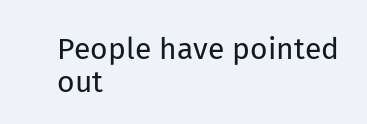People have pointed out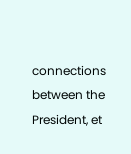connections between the President, et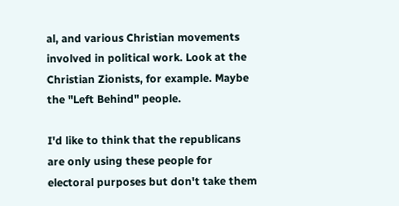al, and various Christian movements involved in political work. Look at the Christian Zionists, for example. Maybe the "Left Behind" people.

I'd like to think that the republicans are only using these people for electoral purposes but don't take them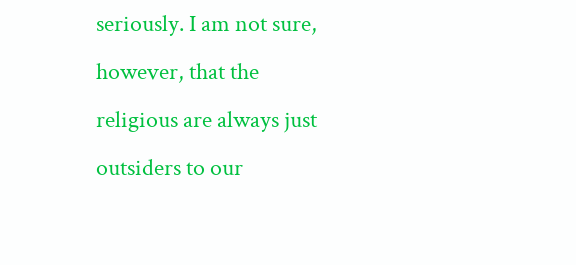seriously. I am not sure, however, that the religious are always just outsiders to our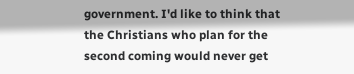government. I'd like to think that the Christians who plan for the second coming would never get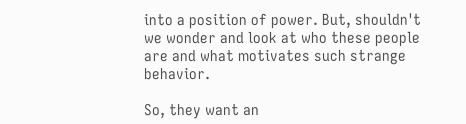into a position of power. But, shouldn't we wonder and look at who these people are and what motivates such strange behavior.

So, they want an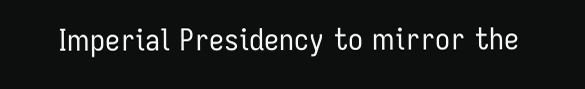Imperial Presidency to mirror the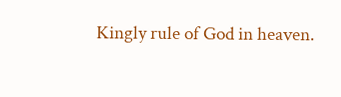Kingly rule of God in heaven.